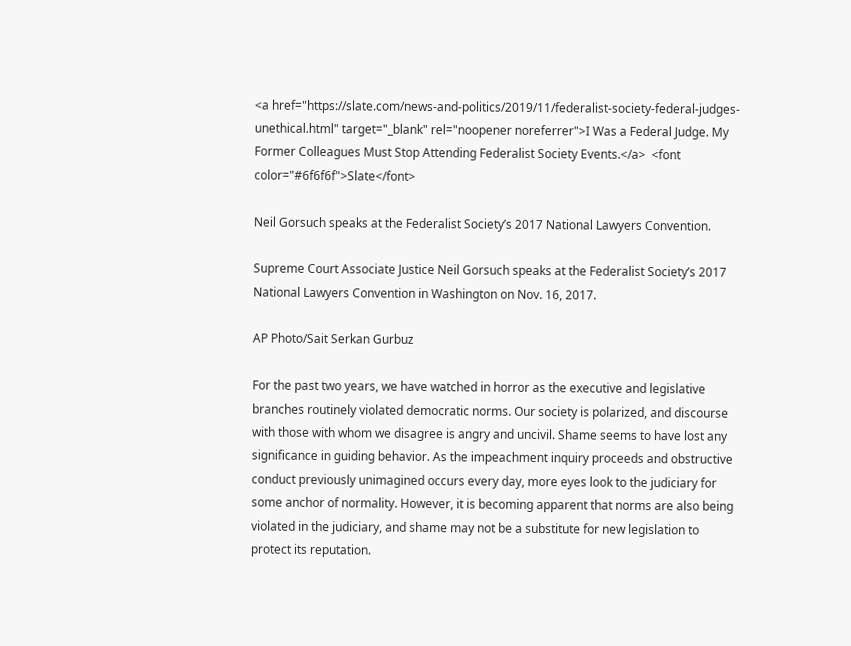<a href="https://slate.com/news-and-politics/2019/11/federalist-society-federal-judges-unethical.html" target="_blank" rel="noopener noreferrer">I Was a Federal Judge. My Former Colleagues Must Stop Attending Federalist Society Events.</a>  <font color="#6f6f6f">Slate</font>

Neil Gorsuch speaks at the Federalist Society’s 2017 National Lawyers Convention.

Supreme Court Associate Justice Neil Gorsuch speaks at the Federalist Society’s 2017 National Lawyers Convention in Washington on Nov. 16, 2017.

AP Photo/Sait Serkan Gurbuz

For the past two years, we have watched in horror as the executive and legislative branches routinely violated democratic norms. Our society is polarized, and discourse with those with whom we disagree is angry and uncivil. Shame seems to have lost any significance in guiding behavior. As the impeachment inquiry proceeds and obstructive conduct previously unimagined occurs every day, more eyes look to the judiciary for some anchor of normality. However, it is becoming apparent that norms are also being violated in the judiciary, and shame may not be a substitute for new legislation to protect its reputation.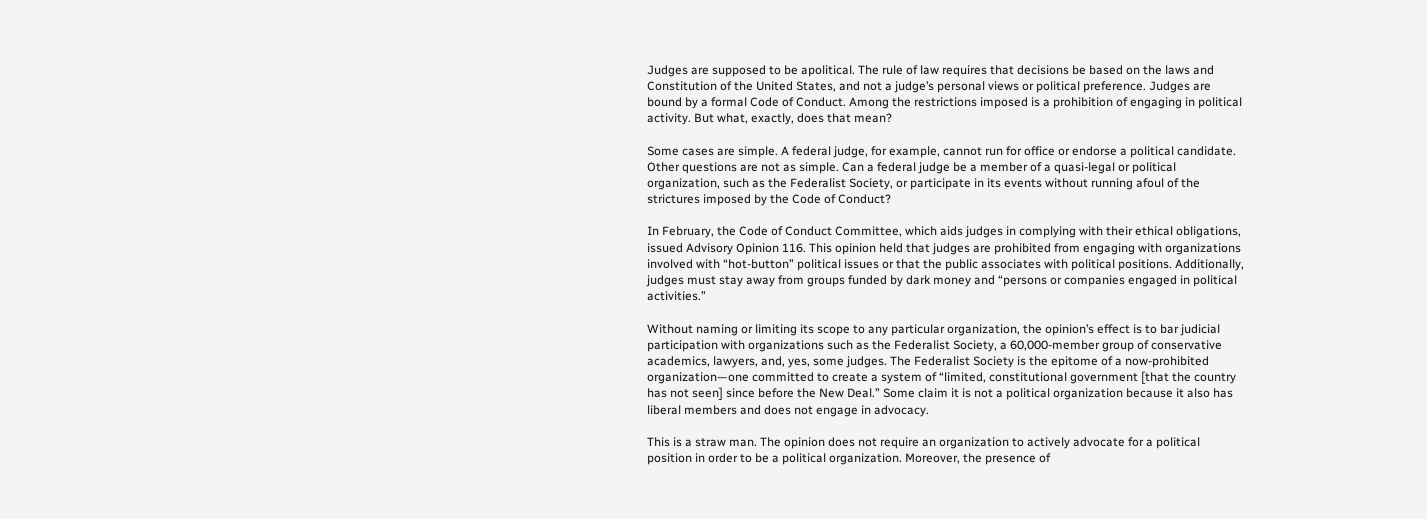Judges are supposed to be apolitical. The rule of law requires that decisions be based on the laws and Constitution of the United States, and not a judge’s personal views or political preference. Judges are bound by a formal Code of Conduct. Among the restrictions imposed is a prohibition of engaging in political activity. But what, exactly, does that mean?

Some cases are simple. A federal judge, for example, cannot run for office or endorse a political candidate. Other questions are not as simple. Can a federal judge be a member of a quasi-legal or political organization, such as the Federalist Society, or participate in its events without running afoul of the strictures imposed by the Code of Conduct?

In February, the Code of Conduct Committee, which aids judges in complying with their ethical obligations, issued Advisory Opinion 116. This opinion held that judges are prohibited from engaging with organizations involved with “hot-button” political issues or that the public associates with political positions. Additionally, judges must stay away from groups funded by dark money and “persons or companies engaged in political activities.”

Without naming or limiting its scope to any particular organization, the opinion’s effect is to bar judicial participation with organizations such as the Federalist Society, a 60,000-member group of conservative academics, lawyers, and, yes, some judges. The Federalist Society is the epitome of a now-prohibited organization—one committed to create a system of “limited, constitutional government [that the country has not seen] since before the New Deal.” Some claim it is not a political organization because it also has liberal members and does not engage in advocacy.

This is a straw man. The opinion does not require an organization to actively advocate for a political position in order to be a political organization. Moreover, the presence of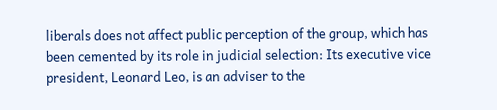liberals does not affect public perception of the group, which has been cemented by its role in judicial selection: Its executive vice president, Leonard Leo, is an adviser to the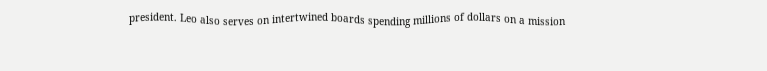president. Leo also serves on intertwined boards spending millions of dollars on a mission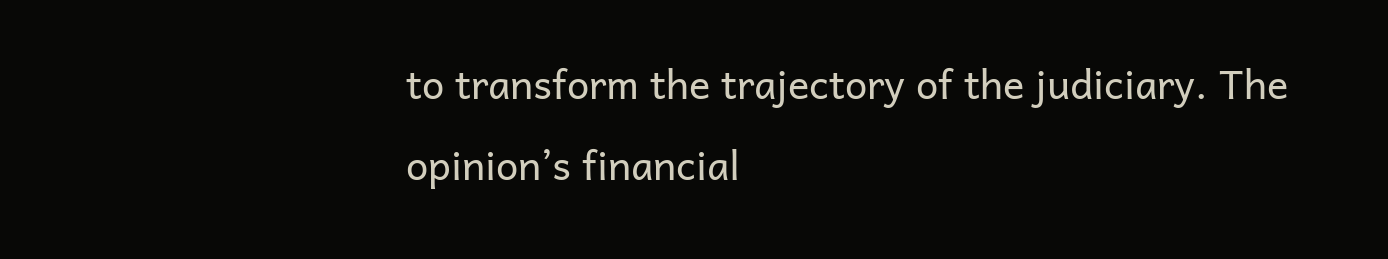to transform the trajectory of the judiciary. The opinion’s financial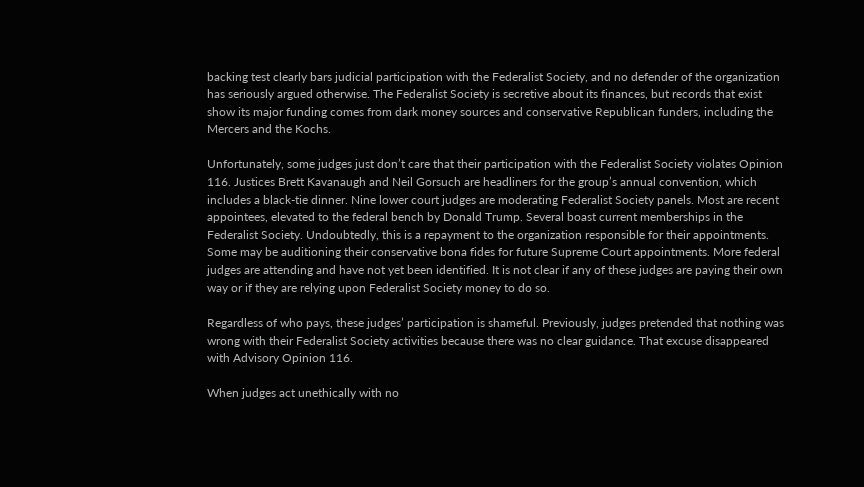backing test clearly bars judicial participation with the Federalist Society, and no defender of the organization has seriously argued otherwise. The Federalist Society is secretive about its finances, but records that exist show its major funding comes from dark money sources and conservative Republican funders, including the Mercers and the Kochs.

Unfortunately, some judges just don’t care that their participation with the Federalist Society violates Opinion 116. Justices Brett Kavanaugh and Neil Gorsuch are headliners for the group’s annual convention, which includes a black-tie dinner. Nine lower court judges are moderating Federalist Society panels. Most are recent appointees, elevated to the federal bench by Donald Trump. Several boast current memberships in the Federalist Society. Undoubtedly, this is a repayment to the organization responsible for their appointments. Some may be auditioning their conservative bona fides for future Supreme Court appointments. More federal judges are attending and have not yet been identified. It is not clear if any of these judges are paying their own way or if they are relying upon Federalist Society money to do so.

Regardless of who pays, these judges’ participation is shameful. Previously, judges pretended that nothing was wrong with their Federalist Society activities because there was no clear guidance. That excuse disappeared with Advisory Opinion 116.

When judges act unethically with no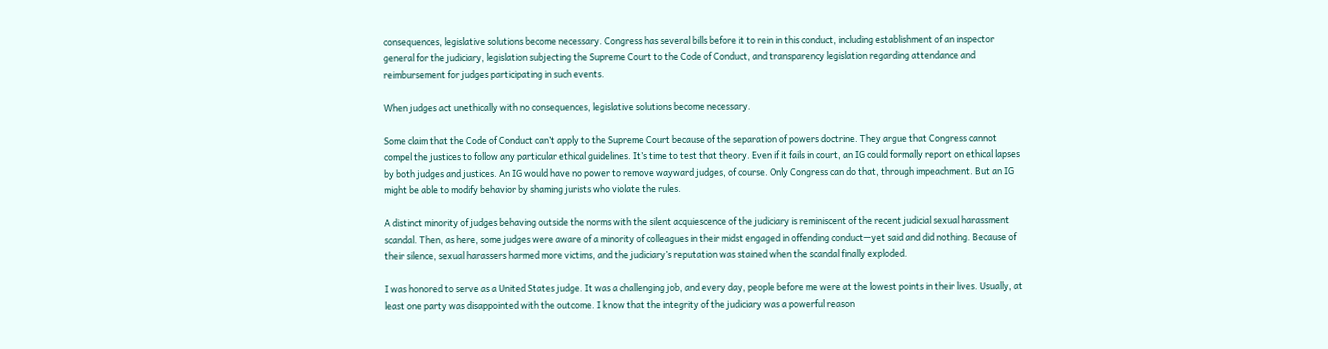consequences, legislative solutions become necessary. Congress has several bills before it to rein in this conduct, including establishment of an inspector general for the judiciary, legislation subjecting the Supreme Court to the Code of Conduct, and transparency legislation regarding attendance and reimbursement for judges participating in such events.

When judges act unethically with no consequences, legislative solutions become necessary.

Some claim that the Code of Conduct can’t apply to the Supreme Court because of the separation of powers doctrine. They argue that Congress cannot compel the justices to follow any particular ethical guidelines. It’s time to test that theory. Even if it fails in court, an IG could formally report on ethical lapses by both judges and justices. An IG would have no power to remove wayward judges, of course. Only Congress can do that, through impeachment. But an IG might be able to modify behavior by shaming jurists who violate the rules.

A distinct minority of judges behaving outside the norms with the silent acquiescence of the judiciary is reminiscent of the recent judicial sexual harassment scandal. Then, as here, some judges were aware of a minority of colleagues in their midst engaged in offending conduct—yet said and did nothing. Because of their silence, sexual harassers harmed more victims, and the judiciary’s reputation was stained when the scandal finally exploded.

I was honored to serve as a United States judge. It was a challenging job, and every day, people before me were at the lowest points in their lives. Usually, at least one party was disappointed with the outcome. I know that the integrity of the judiciary was a powerful reason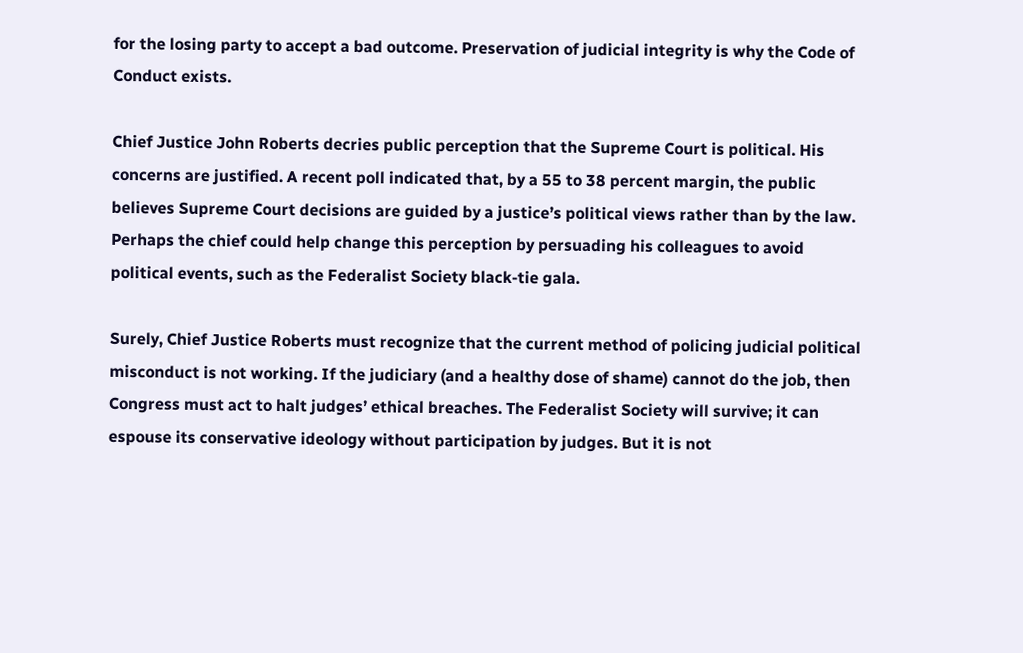for the losing party to accept a bad outcome. Preservation of judicial integrity is why the Code of Conduct exists.

Chief Justice John Roberts decries public perception that the Supreme Court is political. His concerns are justified. A recent poll indicated that, by a 55 to 38 percent margin, the public believes Supreme Court decisions are guided by a justice’s political views rather than by the law. Perhaps the chief could help change this perception by persuading his colleagues to avoid political events, such as the Federalist Society black-tie gala.

Surely, Chief Justice Roberts must recognize that the current method of policing judicial political misconduct is not working. If the judiciary (and a healthy dose of shame) cannot do the job, then Congress must act to halt judges’ ethical breaches. The Federalist Society will survive; it can espouse its conservative ideology without participation by judges. But it is not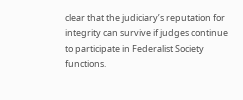clear that the judiciary’s reputation for integrity can survive if judges continue to participate in Federalist Society functions.